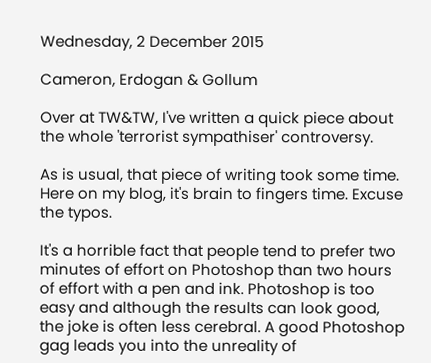Wednesday, 2 December 2015

Cameron, Erdogan & Gollum

Over at TW&TW, I've written a quick piece about the whole 'terrorist sympathiser' controversy.

As is usual, that piece of writing took some time. Here on my blog, it's brain to fingers time. Excuse the typos.

It's a horrible fact that people tend to prefer two minutes of effort on Photoshop than two hours of effort with a pen and ink. Photoshop is too easy and although the results can look good, the joke is often less cerebral. A good Photoshop gag leads you into the unreality of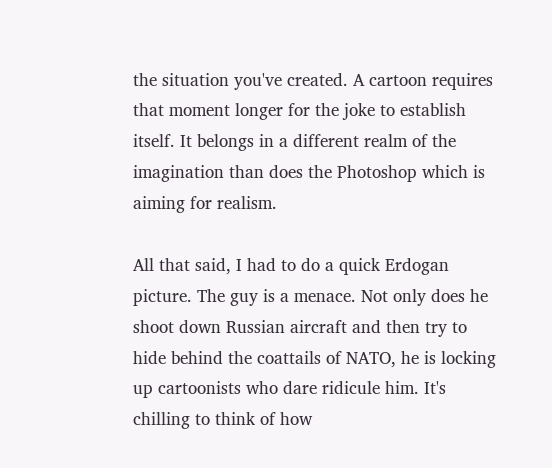the situation you've created. A cartoon requires that moment longer for the joke to establish itself. It belongs in a different realm of the imagination than does the Photoshop which is aiming for realism.

All that said, I had to do a quick Erdogan picture. The guy is a menace. Not only does he shoot down Russian aircraft and then try to hide behind the coattails of NATO, he is locking up cartoonists who dare ridicule him. It's chilling to think of how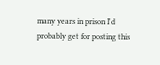many years in prison I'd probably get for posting this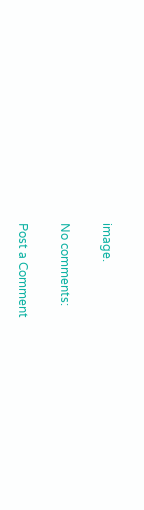image.

No comments:

Post a Comment